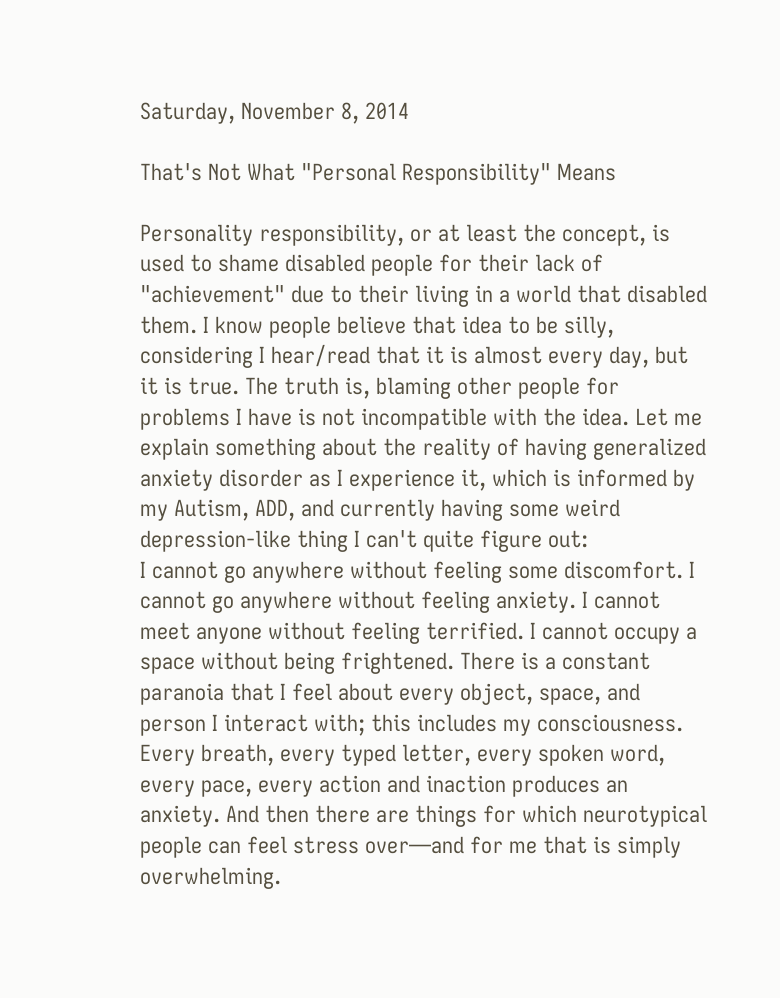Saturday, November 8, 2014

That's Not What "Personal Responsibility" Means

Personality responsibility, or at least the concept, is used to shame disabled people for their lack of "achievement" due to their living in a world that disabled them. I know people believe that idea to be silly, considering I hear/read that it is almost every day, but it is true. The truth is, blaming other people for problems I have is not incompatible with the idea. Let me explain something about the reality of having generalized anxiety disorder as I experience it, which is informed by my Autism, ADD, and currently having some weird depression-like thing I can't quite figure out:
I cannot go anywhere without feeling some discomfort. I cannot go anywhere without feeling anxiety. I cannot meet anyone without feeling terrified. I cannot occupy a space without being frightened. There is a constant paranoia that I feel about every object, space, and person I interact with; this includes my consciousness. Every breath, every typed letter, every spoken word, every pace, every action and inaction produces an anxiety. And then there are things for which neurotypical people can feel stress over—and for me that is simply overwhelming.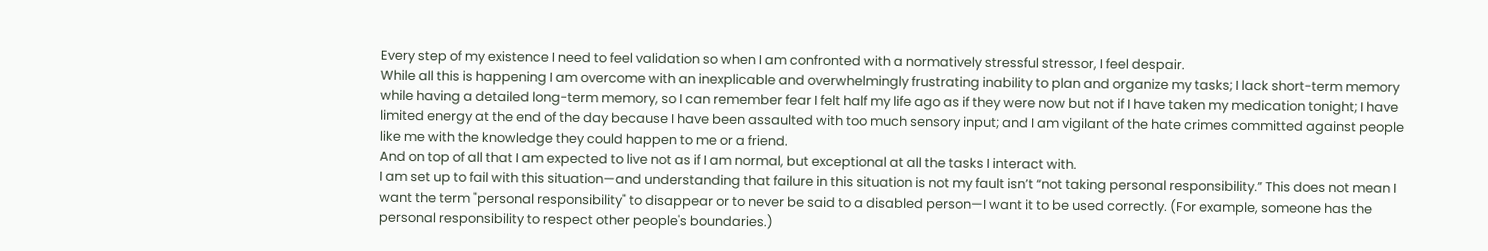Every step of my existence I need to feel validation so when I am confronted with a normatively stressful stressor, I feel despair.
While all this is happening I am overcome with an inexplicable and overwhelmingly frustrating inability to plan and organize my tasks; I lack short-term memory while having a detailed long-term memory, so I can remember fear I felt half my life ago as if they were now but not if I have taken my medication tonight; I have limited energy at the end of the day because I have been assaulted with too much sensory input; and I am vigilant of the hate crimes committed against people like me with the knowledge they could happen to me or a friend.
And on top of all that I am expected to live not as if I am normal, but exceptional at all the tasks I interact with.
I am set up to fail with this situation—and understanding that failure in this situation is not my fault isn’t “not taking personal responsibility.” This does not mean I want the term "personal responsibility" to disappear or to never be said to a disabled person—I want it to be used correctly. (For example, someone has the personal responsibility to respect other people's boundaries.)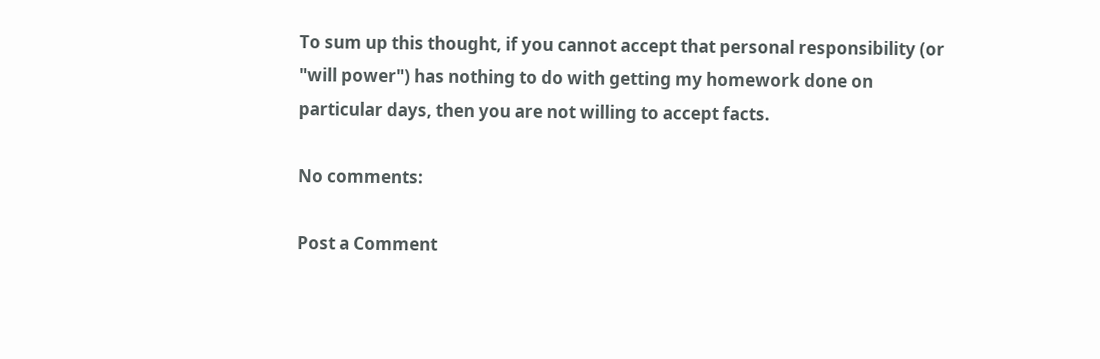To sum up this thought, if you cannot accept that personal responsibility (or "will power") has nothing to do with getting my homework done on particular days, then you are not willing to accept facts.

No comments:

Post a Comment